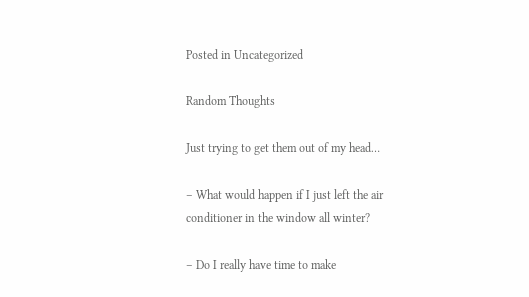Posted in Uncategorized

Random Thoughts

Just trying to get them out of my head…

– What would happen if I just left the air conditioner in the window all winter?

– Do I really have time to make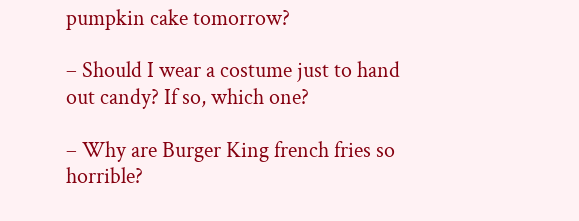pumpkin cake tomorrow?

– Should I wear a costume just to hand out candy? If so, which one?

– Why are Burger King french fries so horrible?